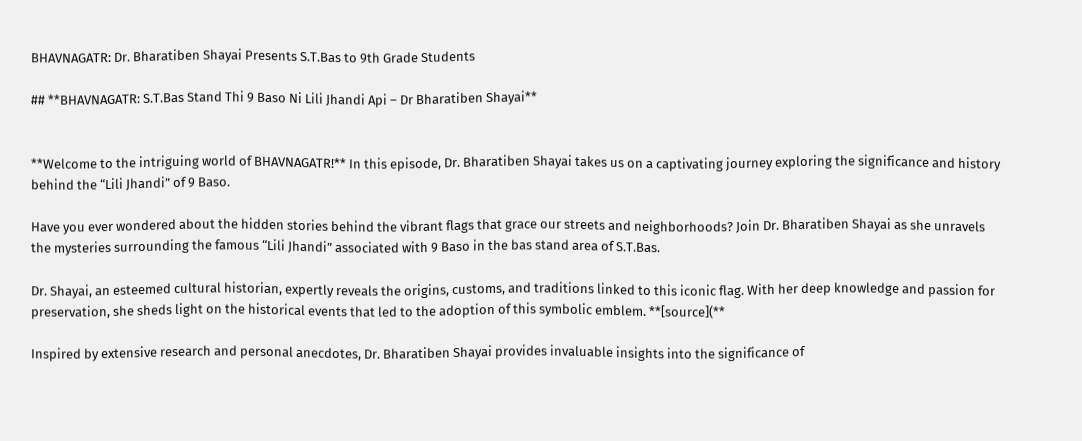BHAVNAGATR: Dr. Bharatiben Shayai Presents S.T.Bas to 9th Grade Students

## **BHAVNAGATR: S.T.Bas Stand Thi 9 Baso Ni Lili Jhandi Api – Dr Bharatiben Shayai**


**Welcome to the intriguing world of BHAVNAGATR!** In this episode, Dr. Bharatiben Shayai takes us on a captivating journey exploring the significance and history behind the “Lili Jhandi” of 9 Baso.

Have you ever wondered about the hidden stories behind the vibrant flags that grace our streets and neighborhoods? Join Dr. Bharatiben Shayai as she unravels the mysteries surrounding the famous “Lili Jhandi” associated with 9 Baso in the bas stand area of S.T.Bas.

Dr. Shayai, an esteemed cultural historian, expertly reveals the origins, customs, and traditions linked to this iconic flag. With her deep knowledge and passion for preservation, she sheds light on the historical events that led to the adoption of this symbolic emblem. **[source](**

Inspired by extensive research and personal anecdotes, Dr. Bharatiben Shayai provides invaluable insights into the significance of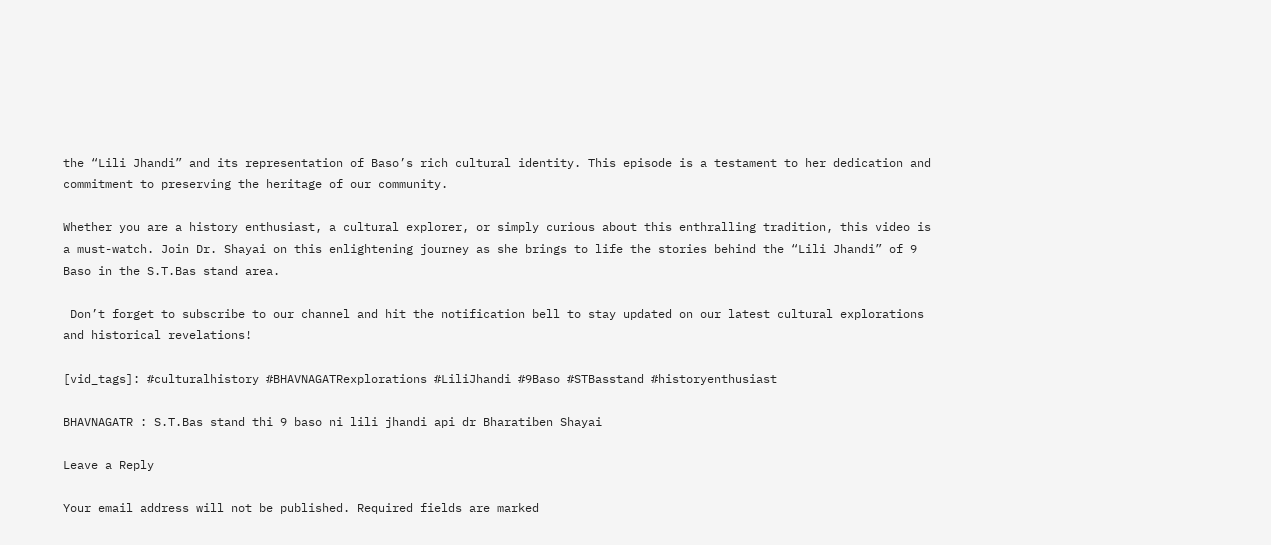the “Lili Jhandi” and its representation of Baso’s rich cultural identity. This episode is a testament to her dedication and commitment to preserving the heritage of our community.

Whether you are a history enthusiast, a cultural explorer, or simply curious about this enthralling tradition, this video is a must-watch. Join Dr. Shayai on this enlightening journey as she brings to life the stories behind the “Lili Jhandi” of 9 Baso in the S.T.Bas stand area.

 Don’t forget to subscribe to our channel and hit the notification bell to stay updated on our latest cultural explorations and historical revelations!

[vid_tags]: #culturalhistory #BHAVNAGATRexplorations #LiliJhandi #9Baso #STBasstand #historyenthusiast

BHAVNAGATR : S.T.Bas stand thi 9 baso ni lili jhandi api dr Bharatiben Shayai

Leave a Reply

Your email address will not be published. Required fields are marked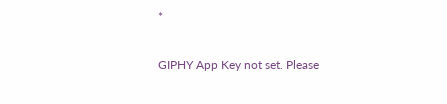*

GIPHY App Key not set. Please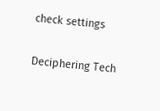check settings

Deciphering Tech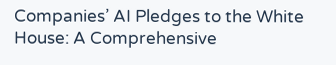Companies’ AI Pledges to the White House: A Comprehensive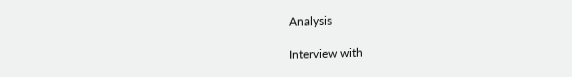Analysis

Interview with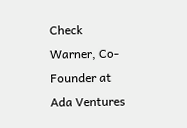Check Warner, Co-Founder at Ada Ventures